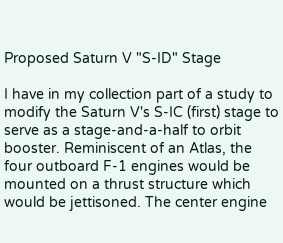Proposed Saturn V "S-ID" Stage

I have in my collection part of a study to modify the Saturn V's S-IC (first) stage to serve as a stage-and-a-half to orbit booster. Reminiscent of an Atlas, the four outboard F-1 engines would be mounted on a thrust structure which would be jettisoned. The center engine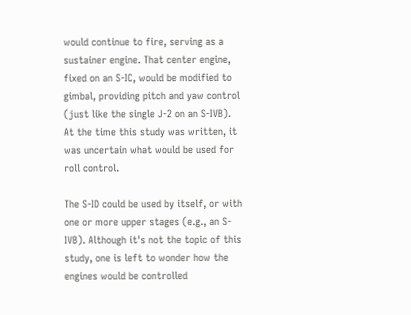would continue to fire, serving as a sustainer engine. That center engine, fixed on an S-IC, would be modified to gimbal, providing pitch and yaw control (just like the single J-2 on an S-IVB). At the time this study was written, it was uncertain what would be used for roll control.

The S-ID could be used by itself, or with one or more upper stages (e.g., an S-IVB). Although it's not the topic of this study, one is left to wonder how the engines would be controlled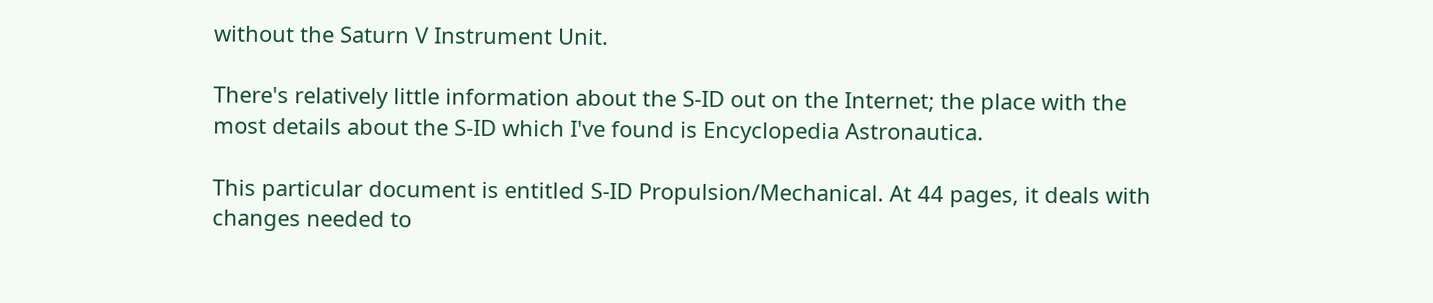without the Saturn V Instrument Unit.

There's relatively little information about the S-ID out on the Internet; the place with the most details about the S-ID which I've found is Encyclopedia Astronautica.

This particular document is entitled S-ID Propulsion/Mechanical. At 44 pages, it deals with changes needed to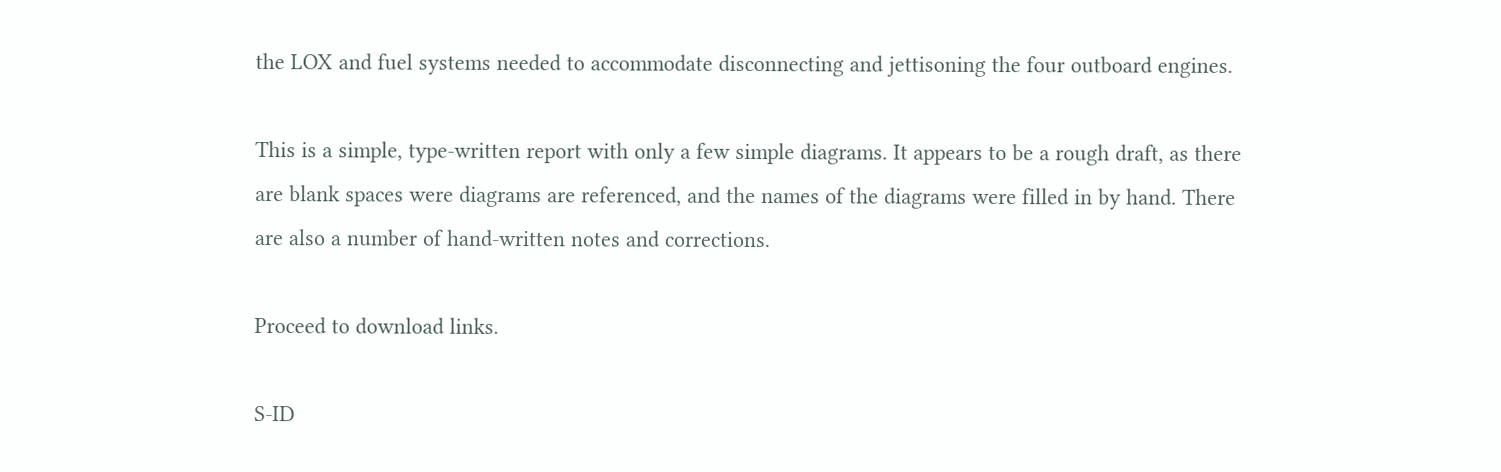the LOX and fuel systems needed to accommodate disconnecting and jettisoning the four outboard engines.

This is a simple, type-written report with only a few simple diagrams. It appears to be a rough draft, as there are blank spaces were diagrams are referenced, and the names of the diagrams were filled in by hand. There are also a number of hand-written notes and corrections.

Proceed to download links.

S-ID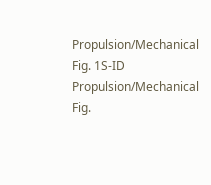Propulsion/Mechanical Fig. 1S-ID Propulsion/Mechanical Fig.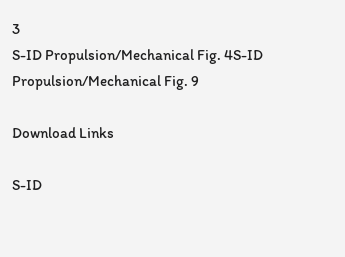3
S-ID Propulsion/Mechanical Fig. 4S-ID Propulsion/Mechanical Fig. 9

Download Links

S-ID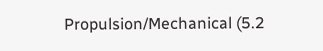Propulsion/Mechanical (5.2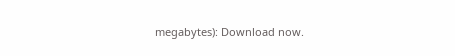megabytes): Download now.